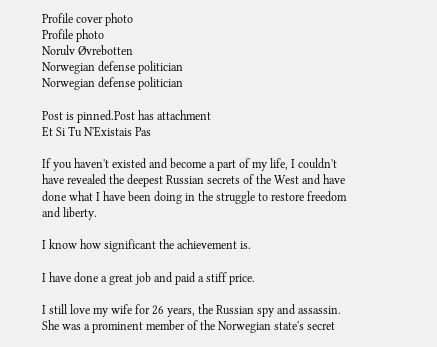Profile cover photo
Profile photo
Norulv Øvrebotten
Norwegian defense politician
Norwegian defense politician

Post is pinned.Post has attachment
Et Si Tu N'Existais Pas

If you haven't existed and become a part of my life, I couldn't have revealed the deepest Russian secrets of the West and have done what I have been doing in the struggle to restore freedom and liberty.

I know how significant the achievement is.

I have done a great job and paid a stiff price.

I still love my wife for 26 years, the Russian spy and assassin. She was a prominent member of the Norwegian state's secret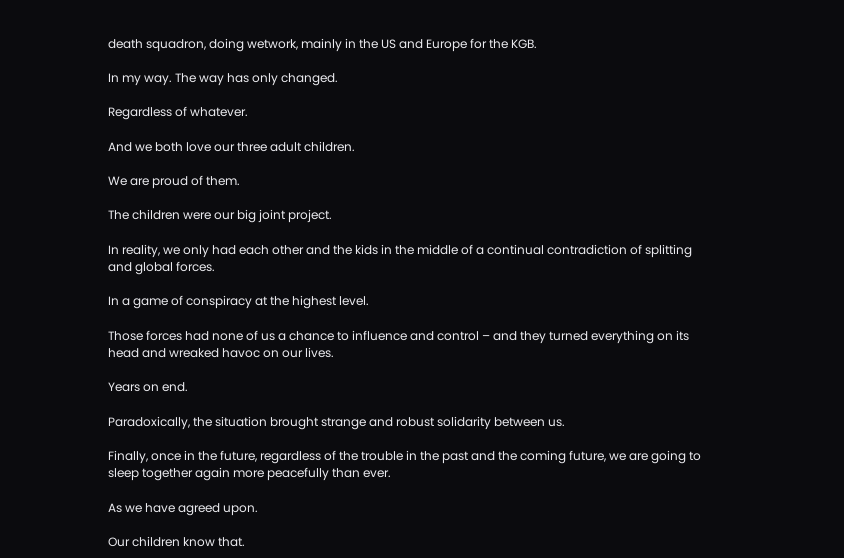death squadron, doing wetwork, mainly in the US and Europe for the KGB.

In my way. The way has only changed.

Regardless of whatever.

And we both love our three adult children.

We are proud of them.

The children were our big joint project.

In reality, we only had each other and the kids in the middle of a continual contradiction of splitting and global forces.

In a game of conspiracy at the highest level.

Those forces had none of us a chance to influence and control – and they turned everything on its head and wreaked havoc on our lives.

Years on end.

Paradoxically, the situation brought strange and robust solidarity between us.

Finally, once in the future, regardless of the trouble in the past and the coming future, we are going to sleep together again more peacefully than ever.

As we have agreed upon.

Our children know that.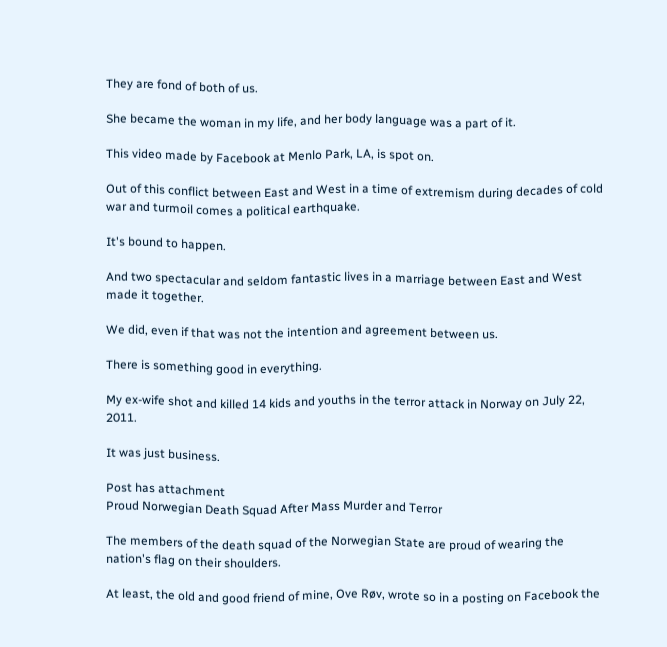They are fond of both of us.

She became the woman in my life, and her body language was a part of it.

This video made by Facebook at Menlo Park, LA, is spot on.

Out of this conflict between East and West in a time of extremism during decades of cold war and turmoil comes a political earthquake.

It's bound to happen.

And two spectacular and seldom fantastic lives in a marriage between East and West made it together.

We did, even if that was not the intention and agreement between us.

There is something good in everything.

My ex-wife shot and killed 14 kids and youths in the terror attack in Norway on July 22, 2011.

It was just business.

Post has attachment
Proud Norwegian Death Squad After Mass Murder and Terror

The members of the death squad of the Norwegian State are proud of wearing the nation's flag on their shoulders.

At least, the old and good friend of mine, Ove Røv, wrote so in a posting on Facebook the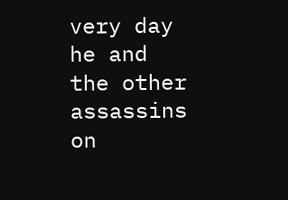very day he and the other assassins on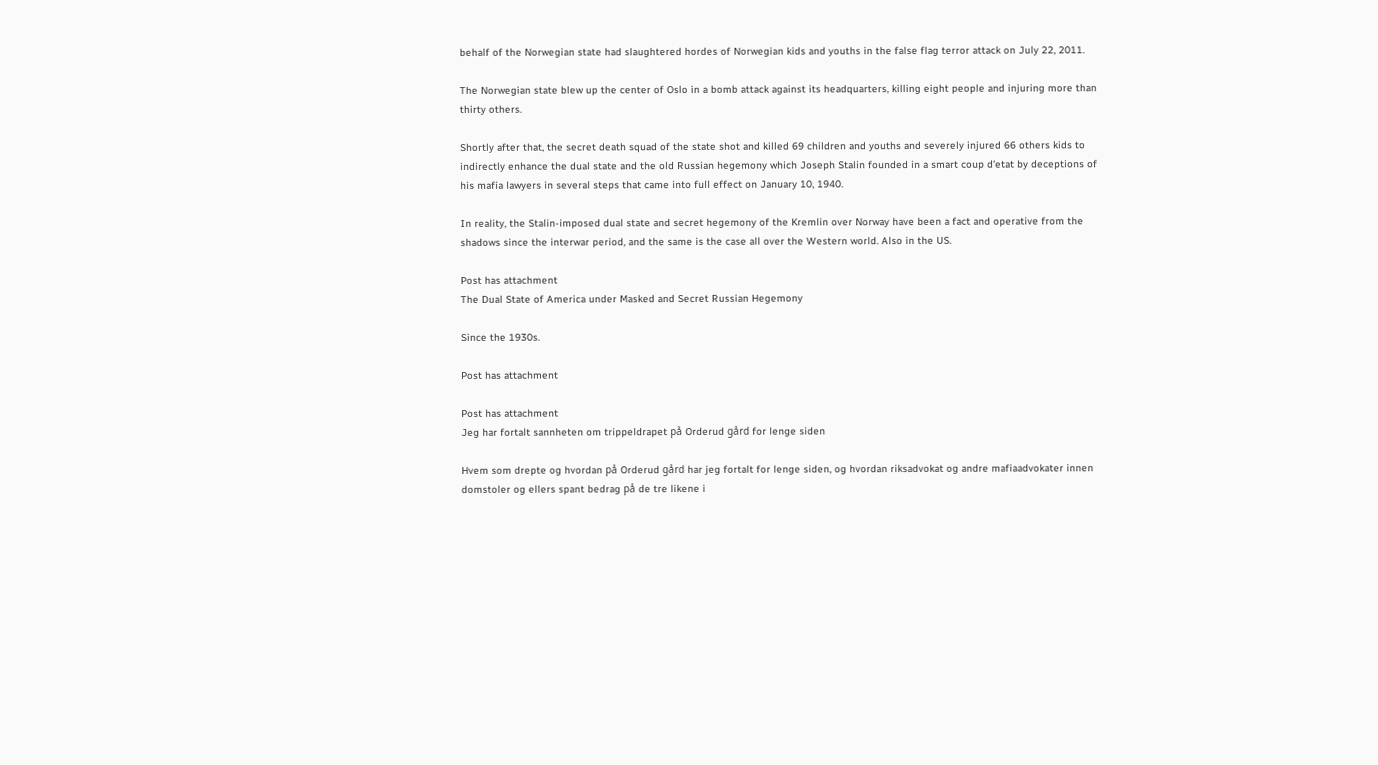behalf of the Norwegian state had slaughtered hordes of Norwegian kids and youths in the false flag terror attack on July 22, 2011.

The Norwegian state blew up the center of Oslo in a bomb attack against its headquarters, killing eight people and injuring more than thirty others.

Shortly after that, the secret death squad of the state shot and killed 69 children and youths and severely injured 66 others kids to indirectly enhance the dual state and the old Russian hegemony which Joseph Stalin founded in a smart coup d'etat by deceptions of his mafia lawyers in several steps that came into full effect on January 10, 1940.

In reality, the Stalin-imposed dual state and secret hegemony of the Kremlin over Norway have been a fact and operative from the shadows since the interwar period, and the same is the case all over the Western world. Also in the US.

Post has attachment
The Dual State of America under Masked and Secret Russian Hegemony

Since the 1930s.

Post has attachment

Post has attachment
Jeg har fortalt sannheten om trippeldrapet på Orderud gård for lenge siden

Hvem som drepte og hvordan på Orderud gård har jeg fortalt for lenge siden, og hvordan riksadvokat og andre mafiaadvokater innen domstoler og ellers spant bedrag på de tre likene i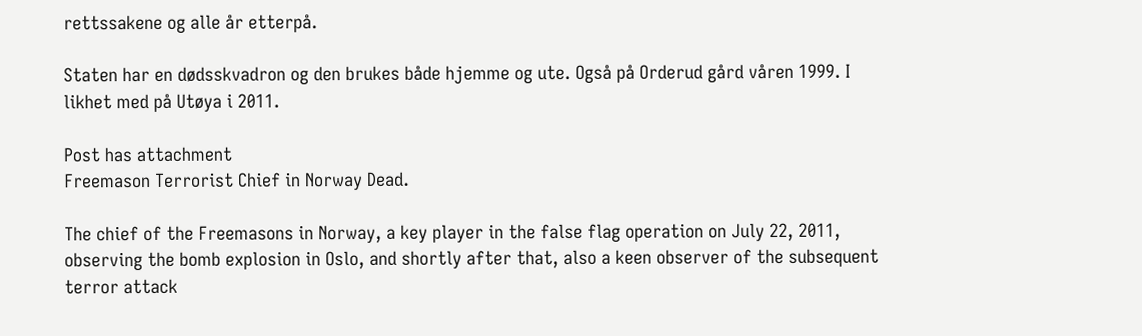rettssakene og alle år etterpå.

Staten har en dødsskvadron og den brukes både hjemme og ute. Også på Orderud gård våren 1999. I likhet med på Utøya i 2011.

Post has attachment
Freemason Terrorist Chief in Norway Dead.

The chief of the Freemasons in Norway, a key player in the false flag operation on July 22, 2011, observing the bomb explosion in Oslo, and shortly after that, also a keen observer of the subsequent terror attack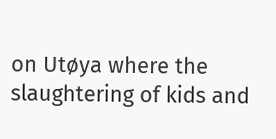on Utøya where the slaughtering of kids and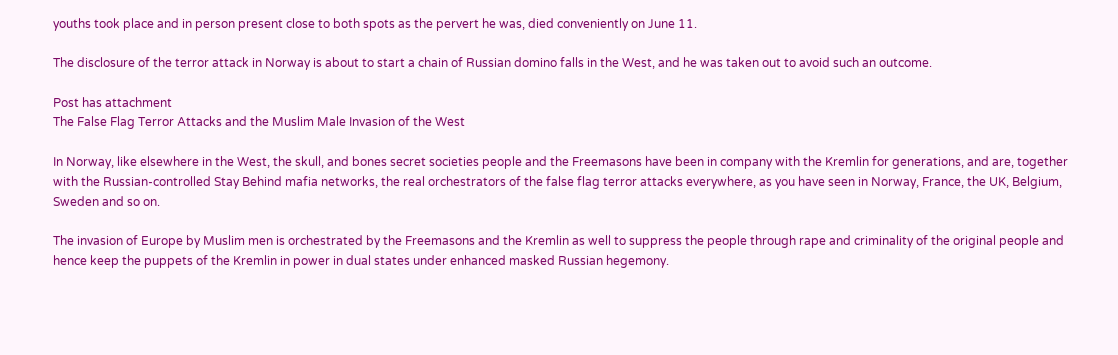youths took place and in person present close to both spots as the pervert he was, died conveniently on June 11.

The disclosure of the terror attack in Norway is about to start a chain of Russian domino falls in the West, and he was taken out to avoid such an outcome.

Post has attachment
The False Flag Terror Attacks and the Muslim Male Invasion of the West

In Norway, like elsewhere in the West, the skull, and bones secret societies people and the Freemasons have been in company with the Kremlin for generations, and are, together with the Russian-controlled Stay Behind mafia networks, the real orchestrators of the false flag terror attacks everywhere, as you have seen in Norway, France, the UK, Belgium, Sweden and so on.

The invasion of Europe by Muslim men is orchestrated by the Freemasons and the Kremlin as well to suppress the people through rape and criminality of the original people and hence keep the puppets of the Kremlin in power in dual states under enhanced masked Russian hegemony.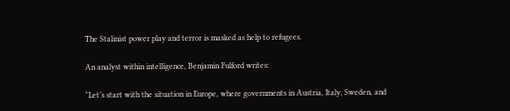The Stalinist power play and terror is masked as help to refugees.

An analyst within intelligence, Benjamin Fulford writes:

"Let’s start with the situation in Europe, where governments in Austria, Italy, Sweden, and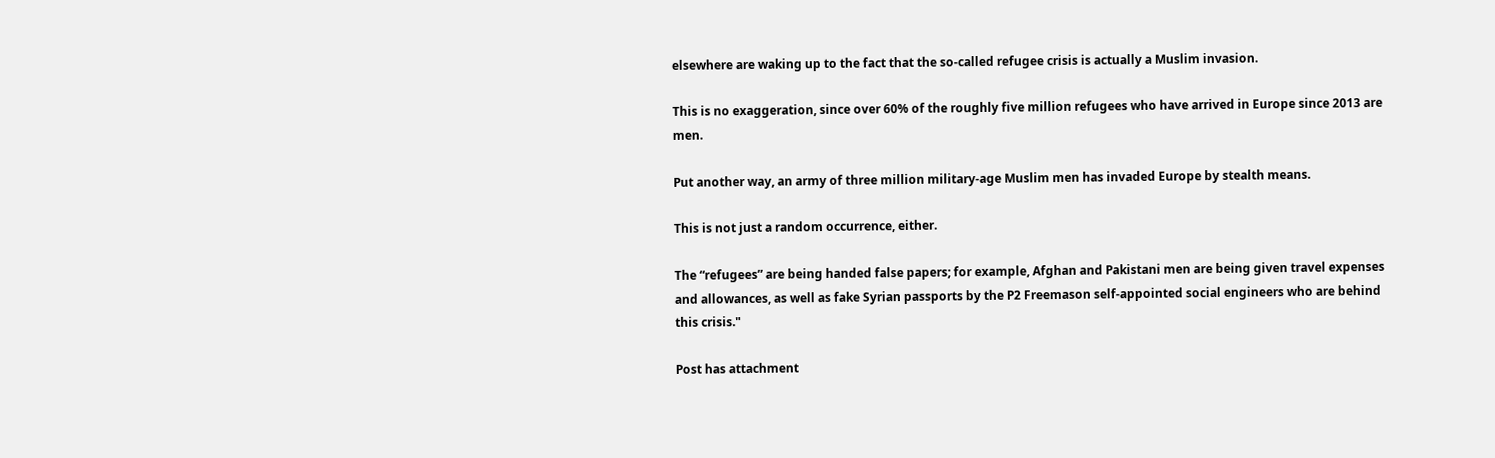elsewhere are waking up to the fact that the so-called refugee crisis is actually a Muslim invasion.

This is no exaggeration, since over 60% of the roughly five million refugees who have arrived in Europe since 2013 are men.

Put another way, an army of three million military-age Muslim men has invaded Europe by stealth means.

This is not just a random occurrence, either.

The “refugees” are being handed false papers; for example, Afghan and Pakistani men are being given travel expenses and allowances, as well as fake Syrian passports by the P2 Freemason self-appointed social engineers who are behind this crisis."

Post has attachment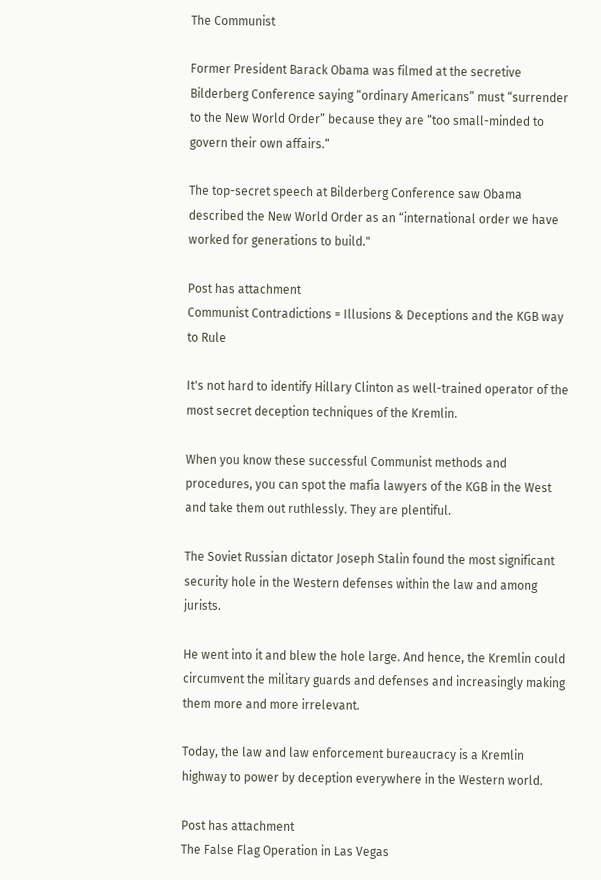The Communist

Former President Barack Obama was filmed at the secretive Bilderberg Conference saying “ordinary Americans” must “surrender to the New World Order” because they are “too small-minded to govern their own affairs.“

The top-secret speech at Bilderberg Conference saw Obama described the New World Order as an “international order we have worked for generations to build."

Post has attachment
Communist Contradictions = Illusions & Deceptions and the KGB way to Rule

It's not hard to identify Hillary Clinton as well-trained operator of the most secret deception techniques of the Kremlin.

When you know these successful Communist methods and procedures, you can spot the mafia lawyers of the KGB in the West and take them out ruthlessly. They are plentiful.

The Soviet Russian dictator Joseph Stalin found the most significant security hole in the Western defenses within the law and among jurists.

He went into it and blew the hole large. And hence, the Kremlin could circumvent the military guards and defenses and increasingly making them more and more irrelevant.

Today, the law and law enforcement bureaucracy is a Kremlin highway to power by deception everywhere in the Western world.

Post has attachment
The False Flag Operation in Las Vegas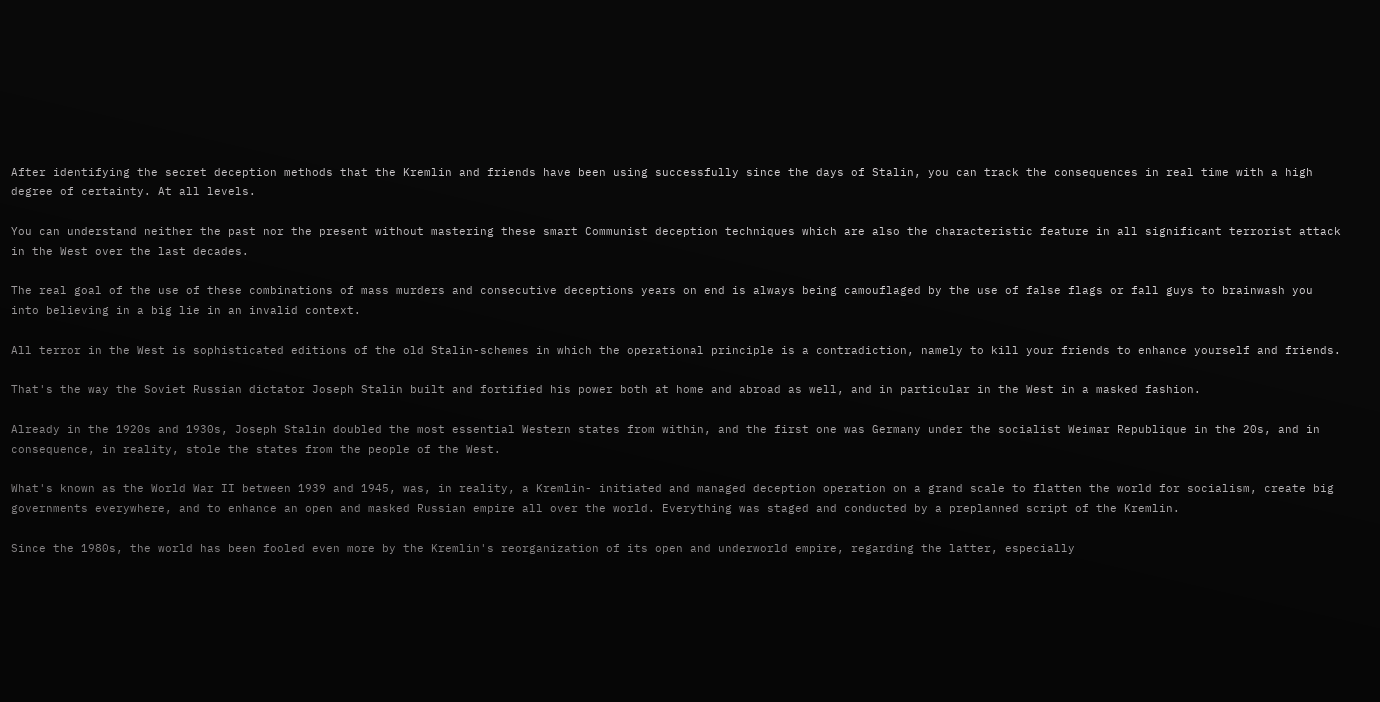After identifying the secret deception methods that the Kremlin and friends have been using successfully since the days of Stalin, you can track the consequences in real time with a high degree of certainty. At all levels.

You can understand neither the past nor the present without mastering these smart Communist deception techniques which are also the characteristic feature in all significant terrorist attack in the West over the last decades.

The real goal of the use of these combinations of mass murders and consecutive deceptions years on end is always being camouflaged by the use of false flags or fall guys to brainwash you into believing in a big lie in an invalid context.

All terror in the West is sophisticated editions of the old Stalin-schemes in which the operational principle is a contradiction, namely to kill your friends to enhance yourself and friends.

That's the way the Soviet Russian dictator Joseph Stalin built and fortified his power both at home and abroad as well, and in particular in the West in a masked fashion.

Already in the 1920s and 1930s, Joseph Stalin doubled the most essential Western states from within, and the first one was Germany under the socialist Weimar Republique in the 20s, and in consequence, in reality, stole the states from the people of the West.

What's known as the World War II between 1939 and 1945, was, in reality, a Kremlin- initiated and managed deception operation on a grand scale to flatten the world for socialism, create big governments everywhere, and to enhance an open and masked Russian empire all over the world. Everything was staged and conducted by a preplanned script of the Kremlin.

Since the 1980s, the world has been fooled even more by the Kremlin's reorganization of its open and underworld empire, regarding the latter, especially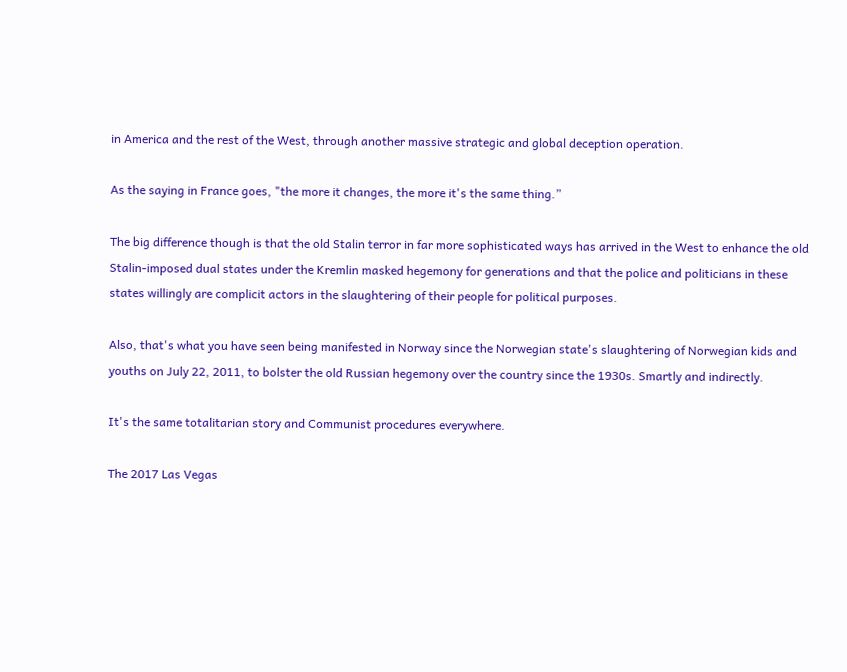in America and the rest of the West, through another massive strategic and global deception operation.

As the saying in France goes, "the more it changes, the more it's the same thing.”

The big difference though is that the old Stalin terror in far more sophisticated ways has arrived in the West to enhance the old Stalin-imposed dual states under the Kremlin masked hegemony for generations and that the police and politicians in these states willingly are complicit actors in the slaughtering of their people for political purposes.

Also, that's what you have seen being manifested in Norway since the Norwegian state's slaughtering of Norwegian kids and youths on July 22, 2011, to bolster the old Russian hegemony over the country since the 1930s. Smartly and indirectly.

It's the same totalitarian story and Communist procedures everywhere.

The 2017 Las Vegas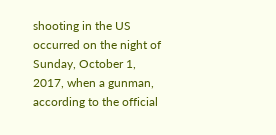shooting in the US occurred on the night of Sunday, October 1, 2017, when a gunman, according to the official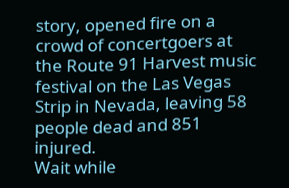story, opened fire on a crowd of concertgoers at the Route 91 Harvest music festival on the Las Vegas Strip in Nevada, leaving 58 people dead and 851 injured.
Wait while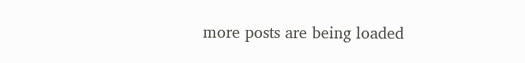more posts are being loaded